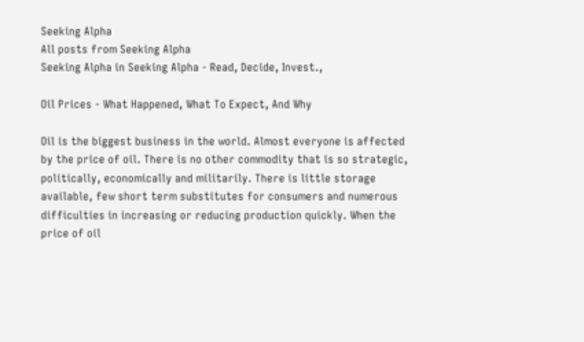Seeking Alpha
All posts from Seeking Alpha
Seeking Alpha in Seeking Alpha - Read, Decide, Invest.,

Oil Prices - What Happened, What To Expect, And Why

Oil is the biggest business in the world. Almost everyone is affected by the price of oil. There is no other commodity that is so strategic, politically, economically and militarily. There is little storage available, few short term substitutes for consumers and numerous difficulties in increasing or reducing production quickly. When the price of oil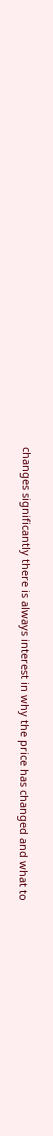changes significantly there is always interest in why the price has changed and what to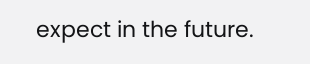expect in the future.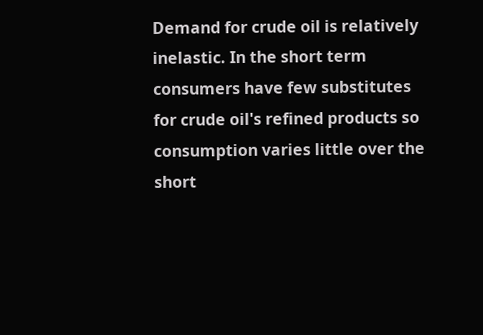Demand for crude oil is relatively inelastic. In the short term consumers have few substitutes for crude oil's refined products so consumption varies little over the short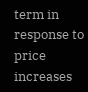term in response to price increases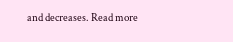and decreases. Read more